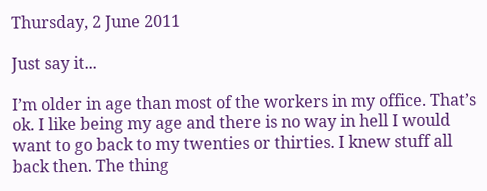Thursday, 2 June 2011

Just say it...

I’m older in age than most of the workers in my office. That’s ok. I like being my age and there is no way in hell I would want to go back to my twenties or thirties. I knew stuff all back then. The thing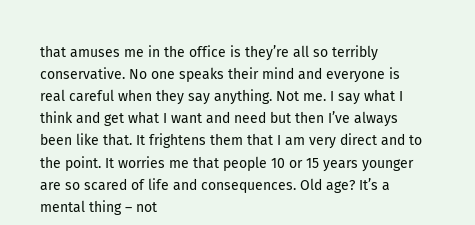that amuses me in the office is they’re all so terribly conservative. No one speaks their mind and everyone is real careful when they say anything. Not me. I say what I think and get what I want and need but then I’ve always been like that. It frightens them that I am very direct and to the point. It worries me that people 10 or 15 years younger are so scared of life and consequences. Old age? It’s a mental thing – not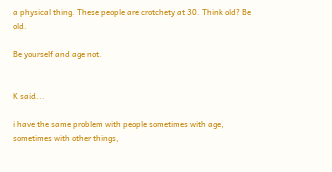a physical thing. These people are crotchety at 30. Think old? Be old.

Be yourself and age not.


K said...

i have the same problem with people sometimes with age, sometimes with other things,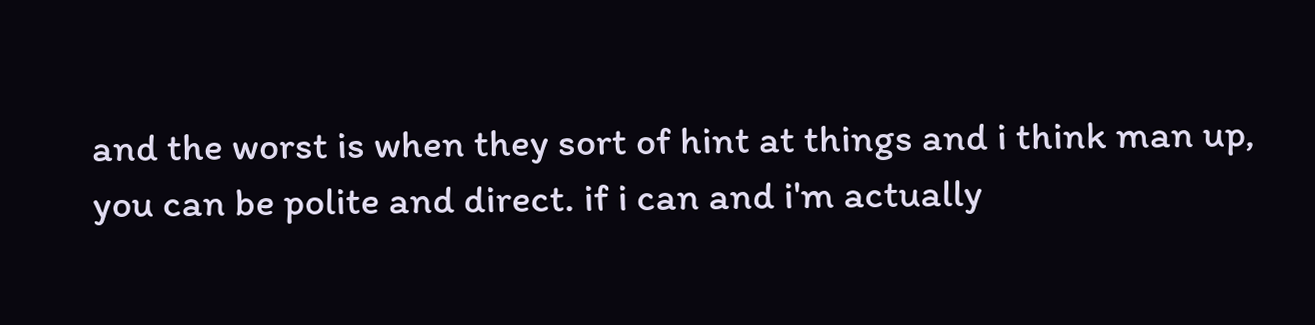and the worst is when they sort of hint at things and i think man up, you can be polite and direct. if i can and i'm actually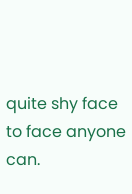quite shy face to face anyone can.